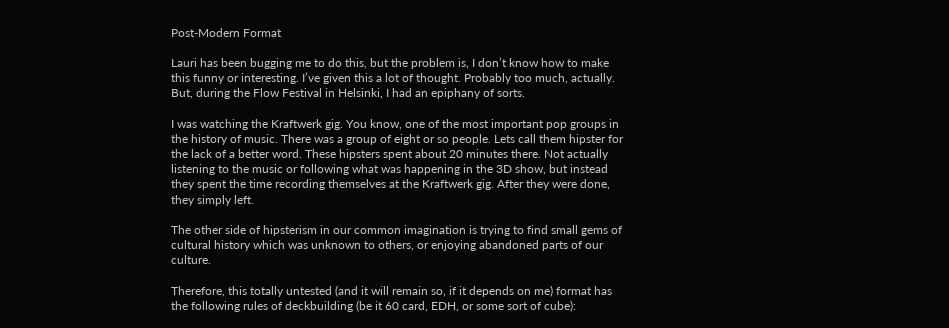Post-Modern Format

Lauri has been bugging me to do this, but the problem is, I don’t know how to make this funny or interesting. I’ve given this a lot of thought. Probably too much, actually. But, during the Flow Festival in Helsinki, I had an epiphany of sorts.

I was watching the Kraftwerk gig. You know, one of the most important pop groups in the history of music. There was a group of eight or so people. Lets call them hipster for the lack of a better word. These hipsters spent about 20 minutes there. Not actually listening to the music or following what was happening in the 3D show, but instead they spent the time recording themselves at the Kraftwerk gig. After they were done, they simply left.

The other side of hipsterism in our common imagination is trying to find small gems of cultural history which was unknown to others, or enjoying abandoned parts of our culture.

Therefore, this totally untested (and it will remain so, if it depends on me) format has the following rules of deckbuilding (be it 60 card, EDH, or some sort of cube):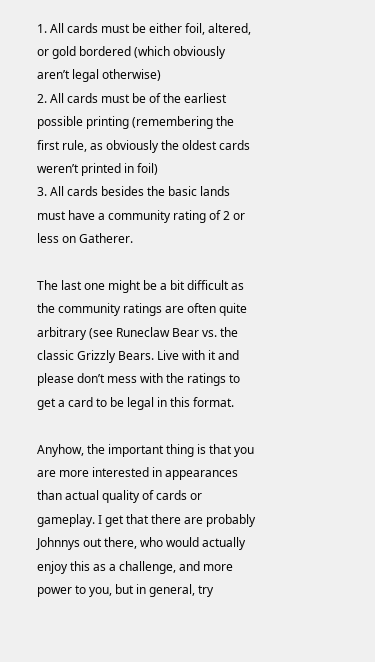1. All cards must be either foil, altered, or gold bordered (which obviously aren’t legal otherwise)
2. All cards must be of the earliest possible printing (remembering the first rule, as obviously the oldest cards weren’t printed in foil)
3. All cards besides the basic lands must have a community rating of 2 or less on Gatherer.

The last one might be a bit difficult as the community ratings are often quite arbitrary (see Runeclaw Bear vs. the classic Grizzly Bears. Live with it and please don’t mess with the ratings to get a card to be legal in this format.

Anyhow, the important thing is that you are more interested in appearances than actual quality of cards or gameplay. I get that there are probably Johnnys out there, who would actually enjoy this as a challenge, and more power to you, but in general, try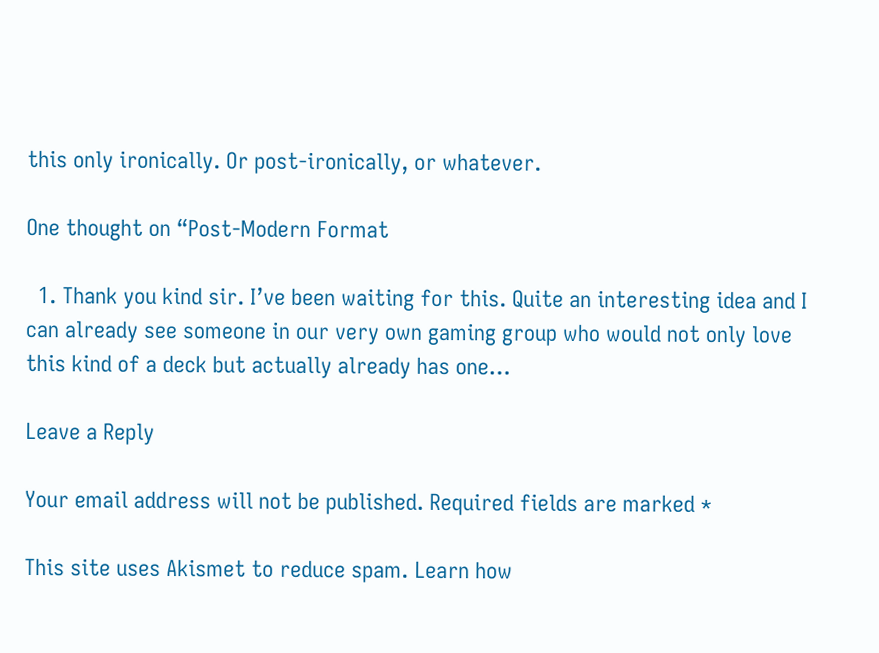this only ironically. Or post-ironically, or whatever.

One thought on “Post-Modern Format

  1. Thank you kind sir. I’ve been waiting for this. Quite an interesting idea and I can already see someone in our very own gaming group who would not only love this kind of a deck but actually already has one…

Leave a Reply

Your email address will not be published. Required fields are marked *

This site uses Akismet to reduce spam. Learn how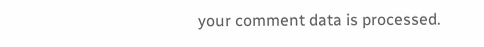your comment data is processed.